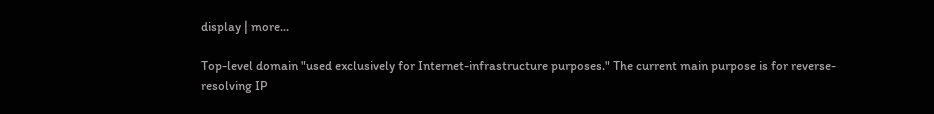display | more...

Top-level domain "used exclusively for Internet-infrastructure purposes." The current main purpose is for reverse-resolving IP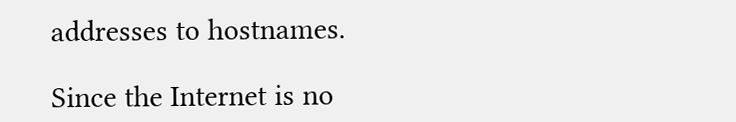addresses to hostnames.

Since the Internet is no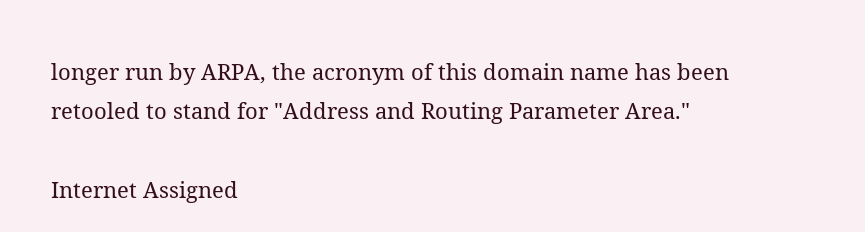longer run by ARPA, the acronym of this domain name has been retooled to stand for "Address and Routing Parameter Area."

Internet Assigned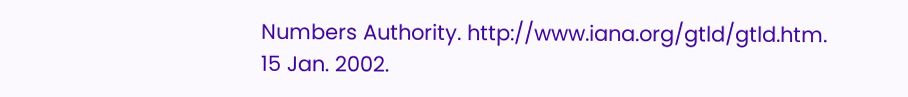Numbers Authority. http://www.iana.org/gtld/gtld.htm. 15 Jan. 2002.